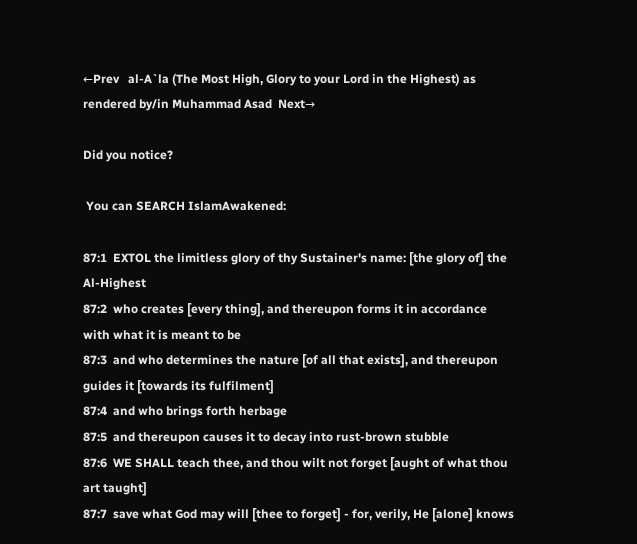←Prev   al-A`la (The Most High, Glory to your Lord in the Highest) as rendered by/in Muhammad Asad  Next→

Did you notice?

 You can SEARCH IslamAwakened:

87:1  EXTOL the limitless glory of thy Sustainer's name: [the glory of] the Al-Highest
87:2  who creates [every thing], and thereupon forms it in accordance with what it is meant to be
87:3  and who determines the nature [of all that exists], and thereupon guides it [towards its fulfilment]
87:4  and who brings forth herbage
87:5  and thereupon causes it to decay into rust-brown stubble
87:6  WE SHALL teach thee, and thou wilt not forget [aught of what thou art taught]
87:7  save what God may will [thee to forget] - for, verily, He [alone] knows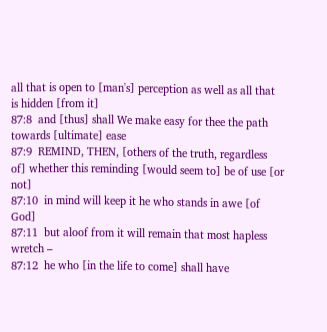all that is open to [man's] perception as well as all that is hidden [from it]
87:8  and [thus] shall We make easy for thee the path towards [ultimate] ease
87:9  REMIND, THEN, [others of the truth, regardless of] whether this reminding [would seem to] be of use [or not]
87:10  in mind will keep it he who stands in awe [of God]
87:11  but aloof from it will remain that most hapless wretch –
87:12  he who [in the life to come] shall have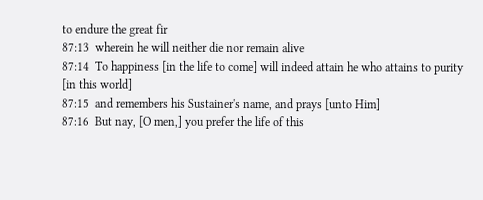to endure the great fir
87:13  wherein he will neither die nor remain alive
87:14  To happiness [in the life to come] will indeed attain he who attains to purity [in this world]
87:15  and remembers his Sustainer's name, and prays [unto Him]
87:16  But nay, [O men,] you prefer the life of this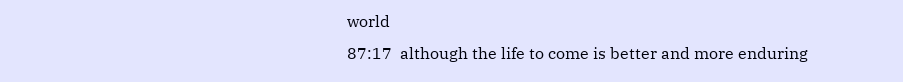world
87:17  although the life to come is better and more enduring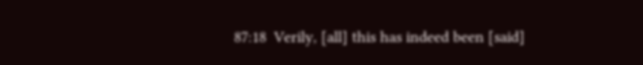87:18  Verily, [all] this has indeed been [said]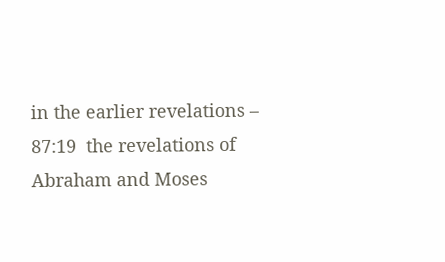in the earlier revelations –
87:19  the revelations of Abraham and Moses